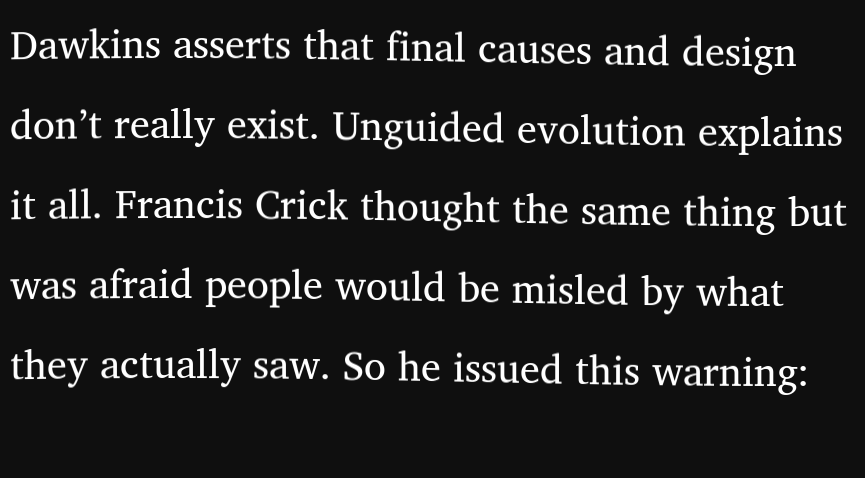Dawkins asserts that final causes and design don’t really exist. Unguided evolution explains it all. Francis Crick thought the same thing but was afraid people would be misled by what they actually saw. So he issued this warning: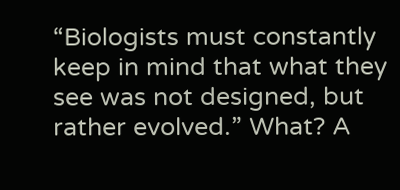“Biologists must constantly keep in mind that what they see was not designed, but rather evolved.” What? A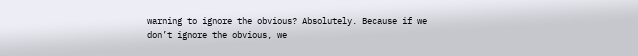warning to ignore the obvious? Absolutely. Because if we don’t ignore the obvious, we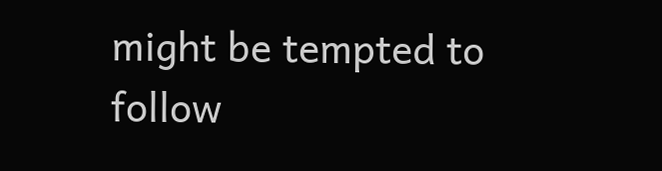might be tempted to follow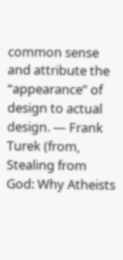common sense and attribute the “appearance” of design to actual design. — Frank Turek (from, Stealing from God: Why Atheists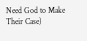Need God to Make Their Case)